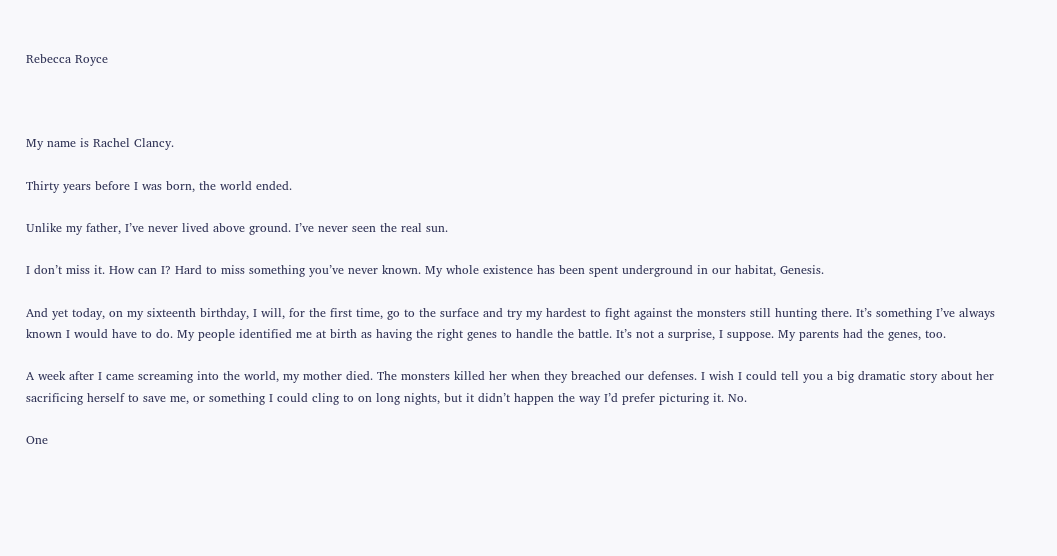Rebecca Royce



My name is Rachel Clancy.

Thirty years before I was born, the world ended.

Unlike my father, I’ve never lived above ground. I’ve never seen the real sun.

I don’t miss it. How can I? Hard to miss something you’ve never known. My whole existence has been spent underground in our habitat, Genesis.

And yet today, on my sixteenth birthday, I will, for the first time, go to the surface and try my hardest to fight against the monsters still hunting there. It’s something I’ve always known I would have to do. My people identified me at birth as having the right genes to handle the battle. It’s not a surprise, I suppose. My parents had the genes, too.

A week after I came screaming into the world, my mother died. The monsters killed her when they breached our defenses. I wish I could tell you a big dramatic story about her sacrificing herself to save me, or something I could cling to on long nights, but it didn’t happen the way I’d prefer picturing it. No.

One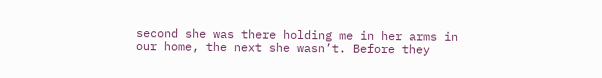second she was there holding me in her arms in our home, the next she wasn’t. Before they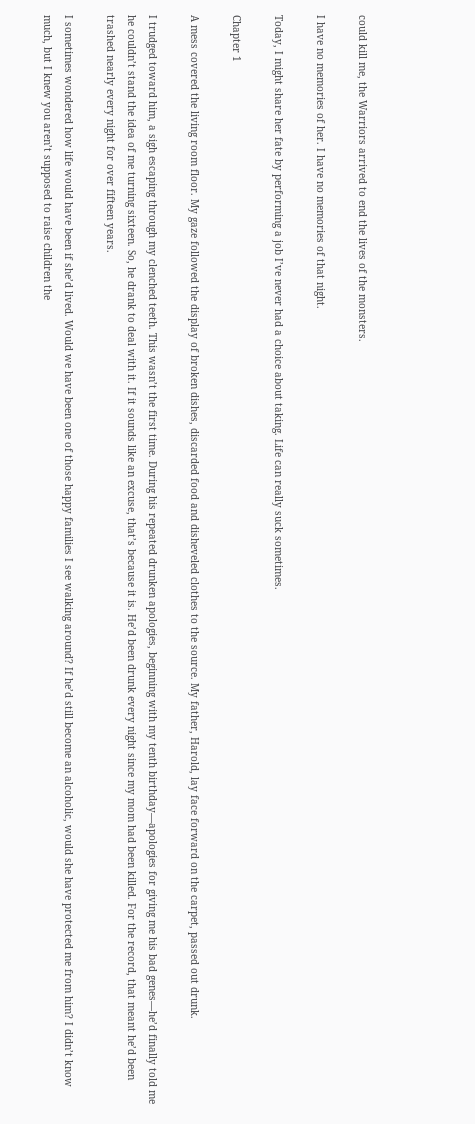could kill me, the Warriors arrived to end the lives of the monsters.

I have no memories of her. I have no memories of that night.

Today, I might share her fate by performing a job I’ve never had a choice about taking. Life can really suck sometimes.

Chapter 1

A mess covered the living room floor. My gaze followed the display of broken dishes, discarded food and disheveled clothes to the source. My father, Harold, lay face forward on the carpet, passed out drunk.

I trudged toward him, a sigh escaping through my clenched teeth. This wasn’t the first time. During his repeated drunken apologies, beginning with my tenth birthday—apologies for giving me his bad genes—he’d finally told me he couldn’t stand the idea of me turning sixteen. So, he drank to deal with it. If it sounds like an excuse, that’s because it is. He’d been drunk every night since my mom had been killed. For the record, that meant he’d been trashed nearly every night for over fifteen years.

I sometimes wondered how life would have been if she’d lived. Would we have been one of those happy families I see walking around? If he’d still become an alcoholic, would she have protected me from him? I didn’t know much, but I knew you aren’t supposed to raise children the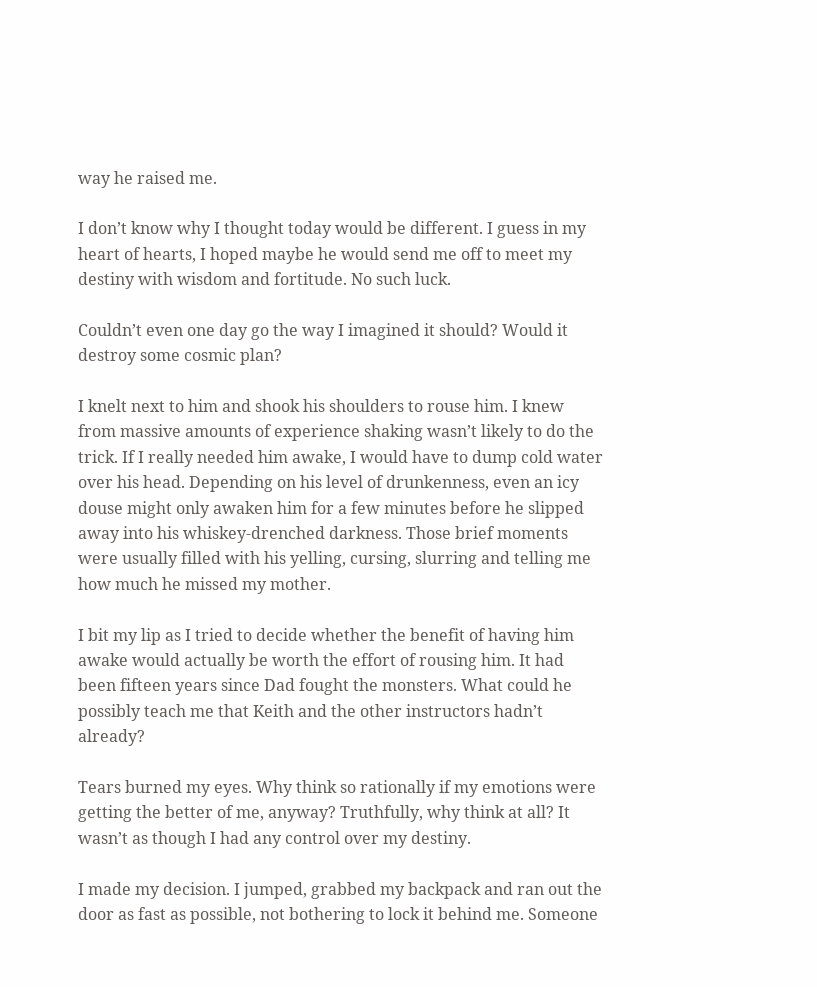way he raised me.

I don’t know why I thought today would be different. I guess in my heart of hearts, I hoped maybe he would send me off to meet my destiny with wisdom and fortitude. No such luck.

Couldn’t even one day go the way I imagined it should? Would it destroy some cosmic plan?

I knelt next to him and shook his shoulders to rouse him. I knew from massive amounts of experience shaking wasn’t likely to do the trick. If I really needed him awake, I would have to dump cold water over his head. Depending on his level of drunkenness, even an icy douse might only awaken him for a few minutes before he slipped away into his whiskey-drenched darkness. Those brief moments were usually filled with his yelling, cursing, slurring and telling me how much he missed my mother.

I bit my lip as I tried to decide whether the benefit of having him awake would actually be worth the effort of rousing him. It had been fifteen years since Dad fought the monsters. What could he possibly teach me that Keith and the other instructors hadn’t already?

Tears burned my eyes. Why think so rationally if my emotions were getting the better of me, anyway? Truthfully, why think at all? It wasn’t as though I had any control over my destiny.

I made my decision. I jumped, grabbed my backpack and ran out the door as fast as possible, not bothering to lock it behind me. Someone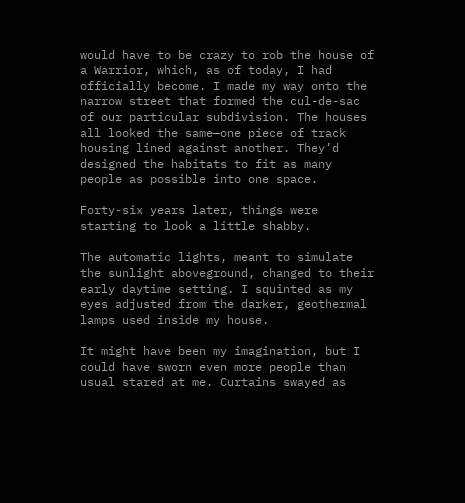would have to be crazy to rob the house of a Warrior, which, as of today, I had officially become. I made my way onto the narrow street that formed the cul-de-sac of our particular subdivision. The houses all looked the same—one piece of track housing lined against another. They’d designed the habitats to fit as many people as possible into one space.

Forty-six years later, things were starting to look a little shabby.

The automatic lights, meant to simulate the sunlight aboveground, changed to their early daytime setting. I squinted as my eyes adjusted from the darker, geothermal lamps used inside my house.

It might have been my imagination, but I could have sworn even more people than usual stared at me. Curtains swayed as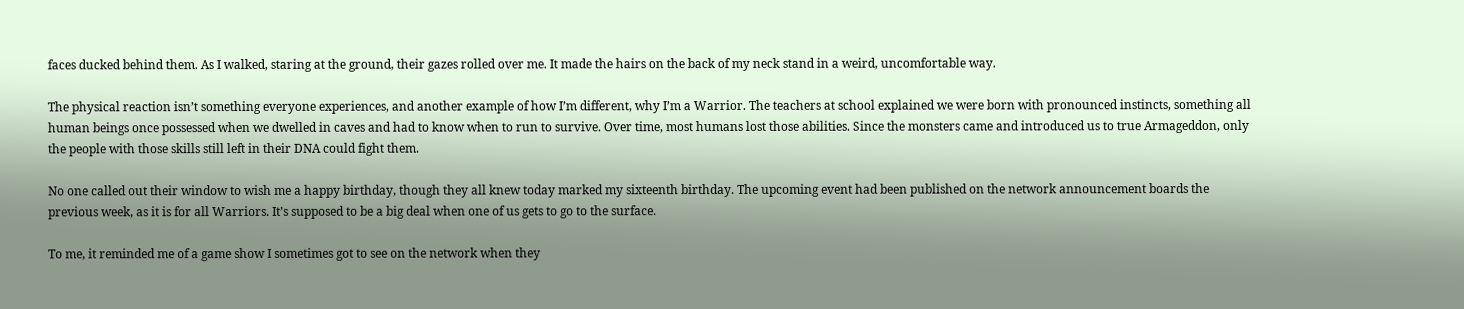faces ducked behind them. As I walked, staring at the ground, their gazes rolled over me. It made the hairs on the back of my neck stand in a weird, uncomfortable way.

The physical reaction isn’t something everyone experiences, and another example of how I’m different, why I’m a Warrior. The teachers at school explained we were born with pronounced instincts, something all human beings once possessed when we dwelled in caves and had to know when to run to survive. Over time, most humans lost those abilities. Since the monsters came and introduced us to true Armageddon, only the people with those skills still left in their DNA could fight them.

No one called out their window to wish me a happy birthday, though they all knew today marked my sixteenth birthday. The upcoming event had been published on the network announcement boards the previous week, as it is for all Warriors. It’s supposed to be a big deal when one of us gets to go to the surface.

To me, it reminded me of a game show I sometimes got to see on the network when they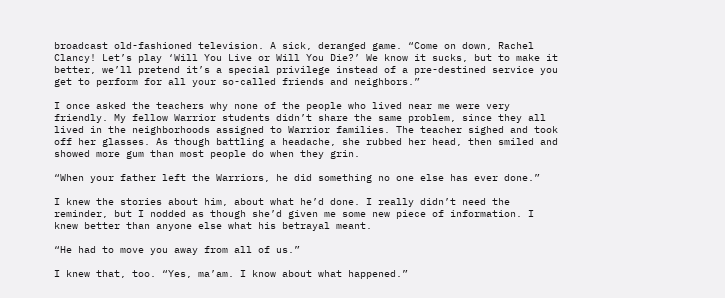broadcast old-fashioned television. A sick, deranged game. “Come on down, Rachel Clancy! Let’s play ‘Will You Live or Will You Die?’ We know it sucks, but to make it better, we’ll pretend it’s a special privilege instead of a pre-destined service you get to perform for all your so-called friends and neighbors.”

I once asked the teachers why none of the people who lived near me were very friendly. My fellow Warrior students didn’t share the same problem, since they all lived in the neighborhoods assigned to Warrior families. The teacher sighed and took off her glasses. As though battling a headache, she rubbed her head, then smiled and showed more gum than most people do when they grin.

“When your father left the Warriors, he did something no one else has ever done.”

I knew the stories about him, about what he’d done. I really didn’t need the reminder, but I nodded as though she’d given me some new piece of information. I knew better than anyone else what his betrayal meant.

“He had to move you away from all of us.”

I knew that, too. “Yes, ma’am. I know about what happened.”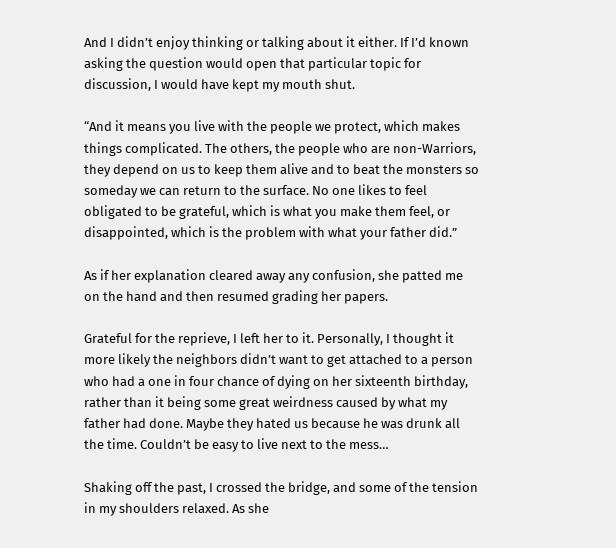And I didn’t enjoy thinking or talking about it either. If I’d known asking the question would open that particular topic for discussion, I would have kept my mouth shut.

“And it means you live with the people we protect, which makes things complicated. The others, the people who are non-Warriors, they depend on us to keep them alive and to beat the monsters so someday we can return to the surface. No one likes to feel obligated to be grateful, which is what you make them feel, or disappointed, which is the problem with what your father did.”

As if her explanation cleared away any confusion, she patted me on the hand and then resumed grading her papers.

Grateful for the reprieve, I left her to it. Personally, I thought it more likely the neighbors didn’t want to get attached to a person who had a one in four chance of dying on her sixteenth birthday, rather than it being some great weirdness caused by what my father had done. Maybe they hated us because he was drunk all the time. Couldn’t be easy to live next to the mess…

Shaking off the past, I crossed the bridge, and some of the tension in my shoulders relaxed. As she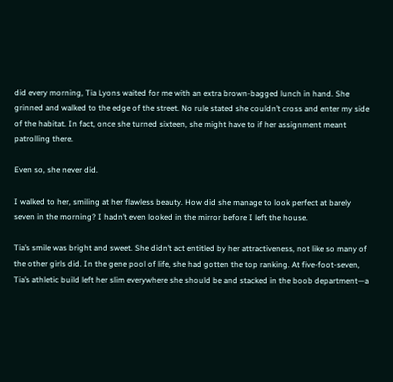did every morning, Tia Lyons waited for me with an extra brown-bagged lunch in hand. She grinned and walked to the edge of the street. No rule stated she couldn’t cross and enter my side of the habitat. In fact, once she turned sixteen, she might have to if her assignment meant patrolling there.

Even so, she never did.

I walked to her, smiling at her flawless beauty. How did she manage to look perfect at barely seven in the morning? I hadn’t even looked in the mirror before I left the house.

Tia’s smile was bright and sweet. She didn’t act entitled by her attractiveness, not like so many of the other girls did. In the gene pool of life, she had gotten the top ranking. At five-foot-seven, Tia’s athletic build left her slim everywhere she should be and stacked in the boob department—a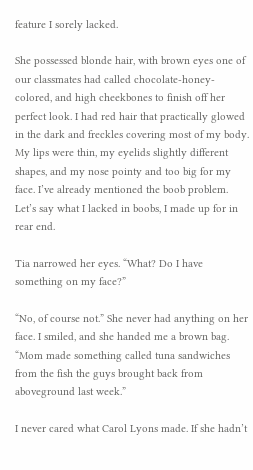feature I sorely lacked.

She possessed blonde hair, with brown eyes one of our classmates had called chocolate-honey-colored, and high cheekbones to finish off her perfect look. I had red hair that practically glowed in the dark and freckles covering most of my body. My lips were thin, my eyelids slightly different shapes, and my nose pointy and too big for my face. I’ve already mentioned the boob problem. Let’s say what I lacked in boobs, I made up for in rear end.

Tia narrowed her eyes. “What? Do I have something on my face?”

“No, of course not.” She never had anything on her face. I smiled, and she handed me a brown bag. “Mom made something called tuna sandwiches from the fish the guys brought back from aboveground last week.”

I never cared what Carol Lyons made. If she hadn’t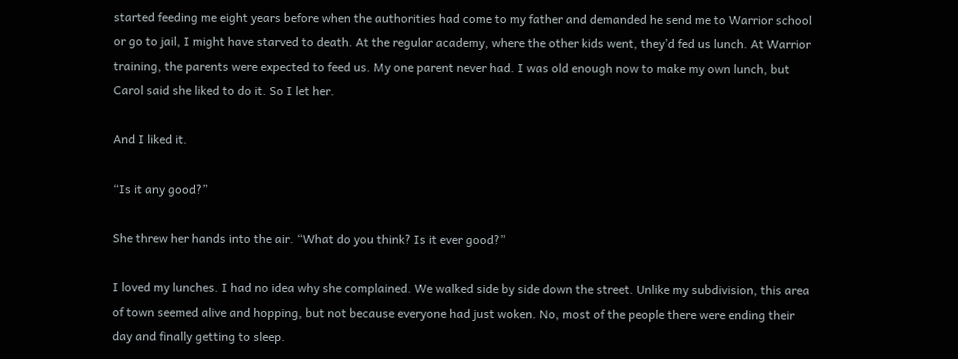started feeding me eight years before when the authorities had come to my father and demanded he send me to Warrior school or go to jail, I might have starved to death. At the regular academy, where the other kids went, they’d fed us lunch. At Warrior training, the parents were expected to feed us. My one parent never had. I was old enough now to make my own lunch, but Carol said she liked to do it. So I let her.

And I liked it.

“Is it any good?”

She threw her hands into the air. “What do you think? Is it ever good?”

I loved my lunches. I had no idea why she complained. We walked side by side down the street. Unlike my subdivision, this area of town seemed alive and hopping, but not because everyone had just woken. No, most of the people there were ending their day and finally getting to sleep.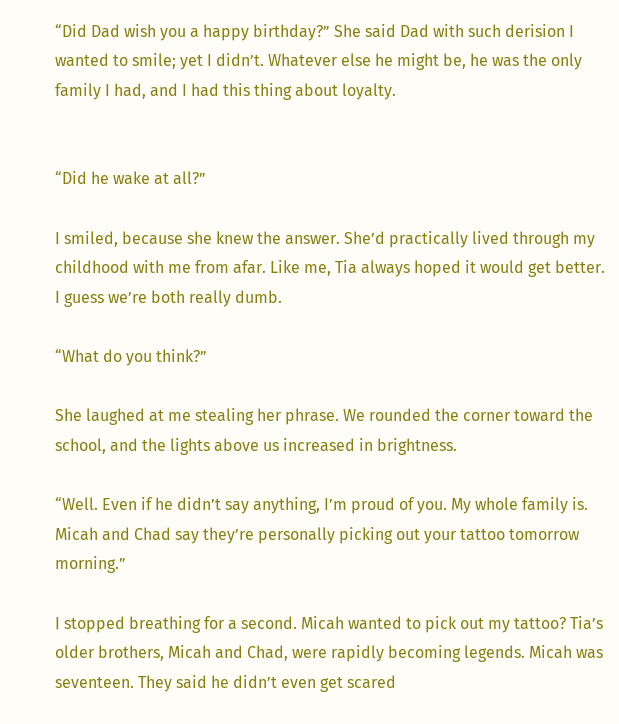“Did Dad wish you a happy birthday?” She said Dad with such derision I wanted to smile; yet I didn’t. Whatever else he might be, he was the only family I had, and I had this thing about loyalty.


“Did he wake at all?”

I smiled, because she knew the answer. She’d practically lived through my childhood with me from afar. Like me, Tia always hoped it would get better. I guess we’re both really dumb.

“What do you think?”

She laughed at me stealing her phrase. We rounded the corner toward the school, and the lights above us increased in brightness.

“Well. Even if he didn’t say anything, I’m proud of you. My whole family is. Micah and Chad say they’re personally picking out your tattoo tomorrow morning.”

I stopped breathing for a second. Micah wanted to pick out my tattoo? Tia’s older brothers, Micah and Chad, were rapidly becoming legends. Micah was seventeen. They said he didn’t even get scared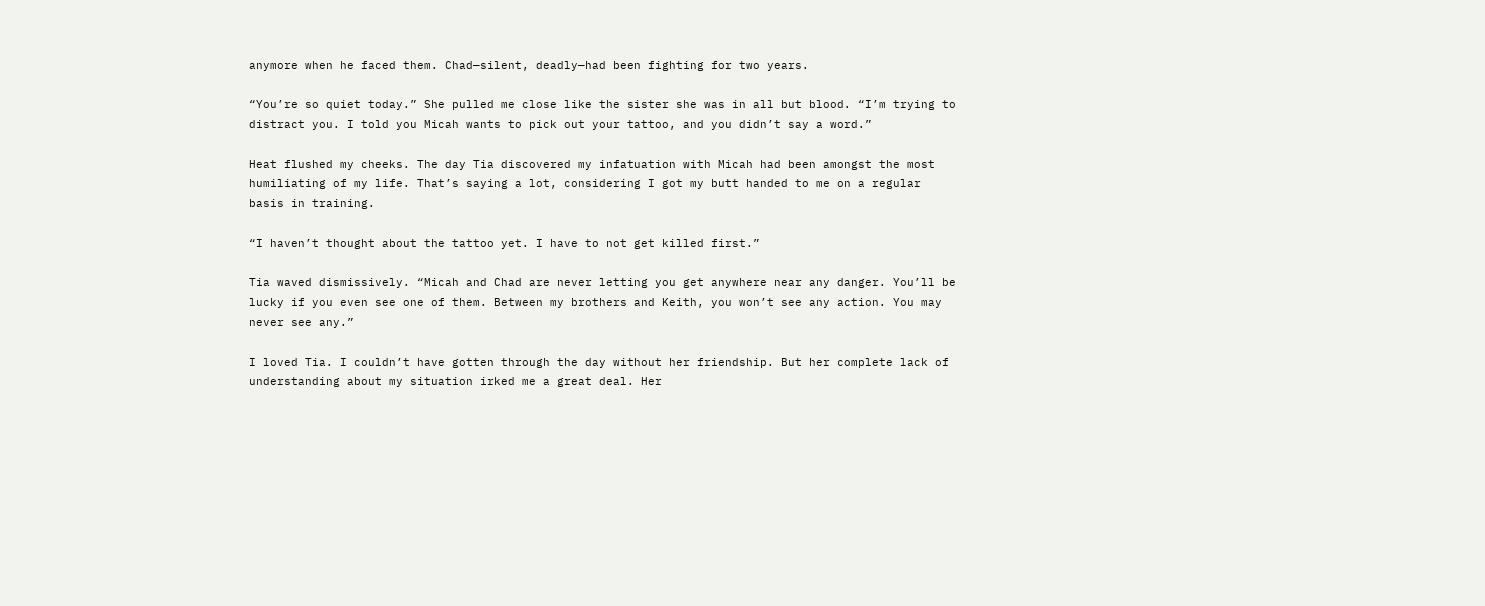anymore when he faced them. Chad—silent, deadly—had been fighting for two years.

“You’re so quiet today.” She pulled me close like the sister she was in all but blood. “I’m trying to distract you. I told you Micah wants to pick out your tattoo, and you didn’t say a word.”

Heat flushed my cheeks. The day Tia discovered my infatuation with Micah had been amongst the most humiliating of my life. That’s saying a lot, considering I got my butt handed to me on a regular basis in training.

“I haven’t thought about the tattoo yet. I have to not get killed first.”

Tia waved dismissively. “Micah and Chad are never letting you get anywhere near any danger. You’ll be lucky if you even see one of them. Between my brothers and Keith, you won’t see any action. You may never see any.”

I loved Tia. I couldn’t have gotten through the day without her friendship. But her complete lack of understanding about my situation irked me a great deal. Her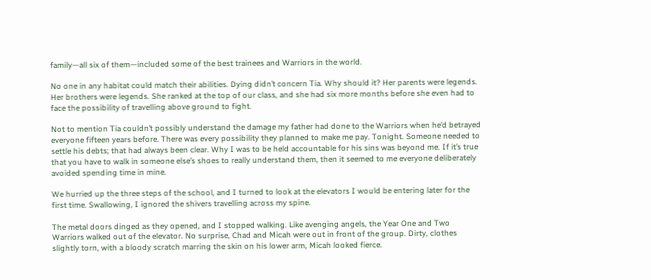family—all six of them—included some of the best trainees and Warriors in the world.

No one in any habitat could match their abilities. Dying didn’t concern Tia. Why should it? Her parents were legends. Her brothers were legends. She ranked at the top of our class, and she had six more months before she even had to face the possibility of travelling above ground to fight.

Not to mention Tia couldn’t possibly understand the damage my father had done to the Warriors when he’d betrayed everyone fifteen years before. There was every possibility they planned to make me pay. Tonight. Someone needed to settle his debts; that had always been clear. Why I was to be held accountable for his sins was beyond me. If it’s true that you have to walk in someone else’s shoes to really understand them, then it seemed to me everyone deliberately avoided spending time in mine.

We hurried up the three steps of the school, and I turned to look at the elevators I would be entering later for the first time. Swallowing, I ignored the shivers travelling across my spine.

The metal doors dinged as they opened, and I stopped walking. Like avenging angels, the Year One and Two Warriors walked out of the elevator. No surprise, Chad and Micah were out in front of the group. Dirty, clothes slightly torn, with a bloody scratch marring the skin on his lower arm, Micah looked fierce.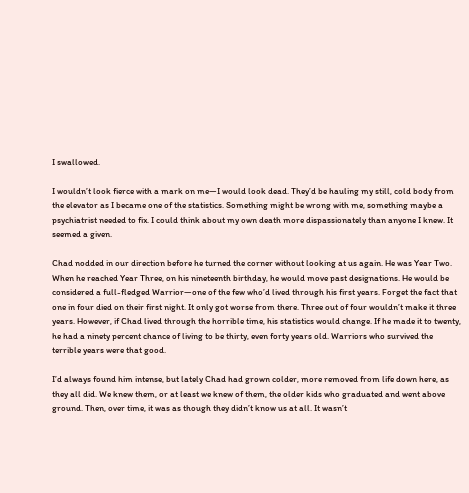I swallowed.

I wouldn’t look fierce with a mark on me—I would look dead. They’d be hauling my still, cold body from the elevator as I became one of the statistics. Something might be wrong with me, something maybe a psychiatrist needed to fix. I could think about my own death more dispassionately than anyone I knew. It seemed a given.

Chad nodded in our direction before he turned the corner without looking at us again. He was Year Two. When he reached Year Three, on his nineteenth birthday, he would move past designations. He would be considered a full-fledged Warrior—one of the few who’d lived through his first years. Forget the fact that one in four died on their first night. It only got worse from there. Three out of four wouldn’t make it three years. However, if Chad lived through the horrible time, his statistics would change. If he made it to twenty, he had a ninety percent chance of living to be thirty, even forty years old. Warriors who survived the terrible years were that good.

I’d always found him intense, but lately Chad had grown colder, more removed from life down here, as they all did. We knew them, or at least we knew of them, the older kids who graduated and went above ground. Then, over time, it was as though they didn’t know us at all. It wasn’t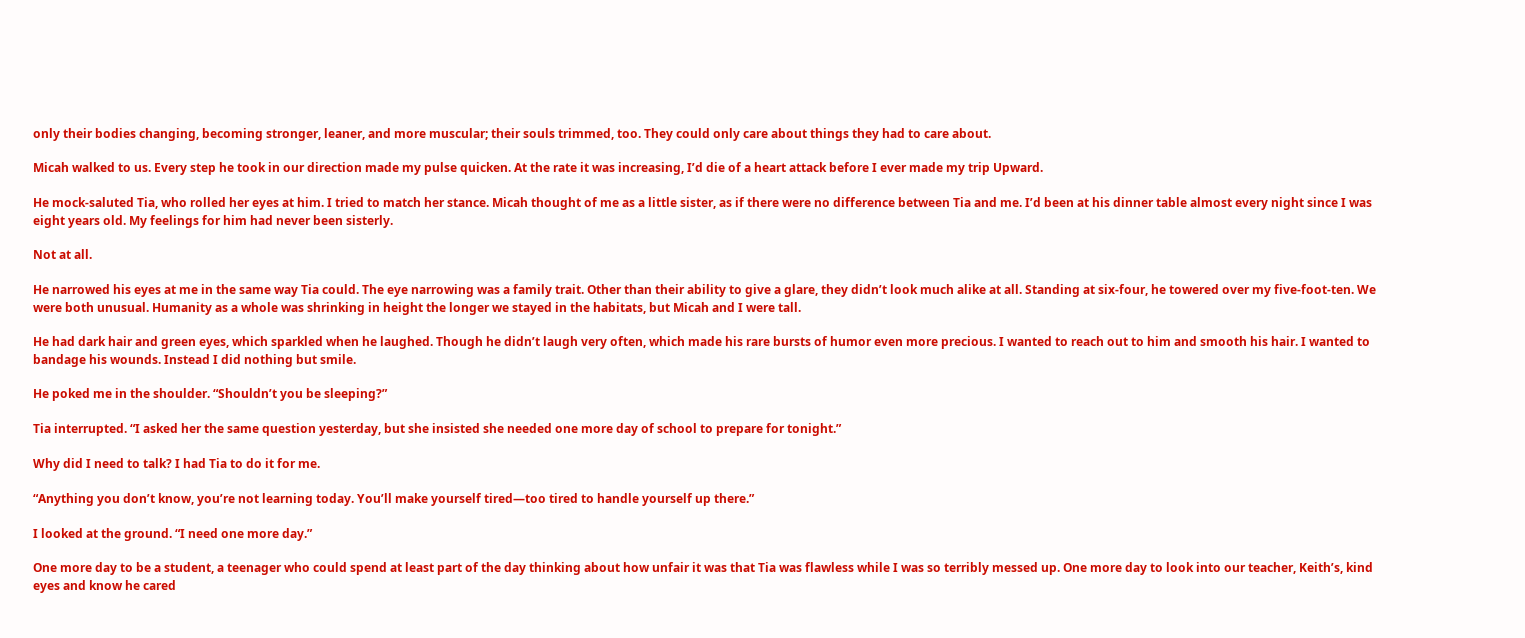only their bodies changing, becoming stronger, leaner, and more muscular; their souls trimmed, too. They could only care about things they had to care about.

Micah walked to us. Every step he took in our direction made my pulse quicken. At the rate it was increasing, I’d die of a heart attack before I ever made my trip Upward.

He mock-saluted Tia, who rolled her eyes at him. I tried to match her stance. Micah thought of me as a little sister, as if there were no difference between Tia and me. I’d been at his dinner table almost every night since I was eight years old. My feelings for him had never been sisterly.

Not at all.

He narrowed his eyes at me in the same way Tia could. The eye narrowing was a family trait. Other than their ability to give a glare, they didn’t look much alike at all. Standing at six-four, he towered over my five-foot-ten. We were both unusual. Humanity as a whole was shrinking in height the longer we stayed in the habitats, but Micah and I were tall.

He had dark hair and green eyes, which sparkled when he laughed. Though he didn’t laugh very often, which made his rare bursts of humor even more precious. I wanted to reach out to him and smooth his hair. I wanted to bandage his wounds. Instead I did nothing but smile.

He poked me in the shoulder. “Shouldn’t you be sleeping?”

Tia interrupted. “I asked her the same question yesterday, but she insisted she needed one more day of school to prepare for tonight.”

Why did I need to talk? I had Tia to do it for me.

“Anything you don’t know, you’re not learning today. You’ll make yourself tired—too tired to handle yourself up there.”

I looked at the ground. “I need one more day.”

One more day to be a student, a teenager who could spend at least part of the day thinking about how unfair it was that Tia was flawless while I was so terribly messed up. One more day to look into our teacher, Keith’s, kind eyes and know he cared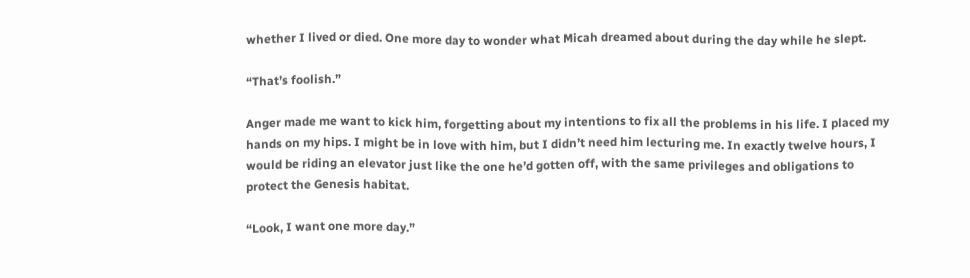whether I lived or died. One more day to wonder what Micah dreamed about during the day while he slept.

“That’s foolish.”

Anger made me want to kick him, forgetting about my intentions to fix all the problems in his life. I placed my hands on my hips. I might be in love with him, but I didn’t need him lecturing me. In exactly twelve hours, I would be riding an elevator just like the one he’d gotten off, with the same privileges and obligations to protect the Genesis habitat.

“Look, I want one more day.”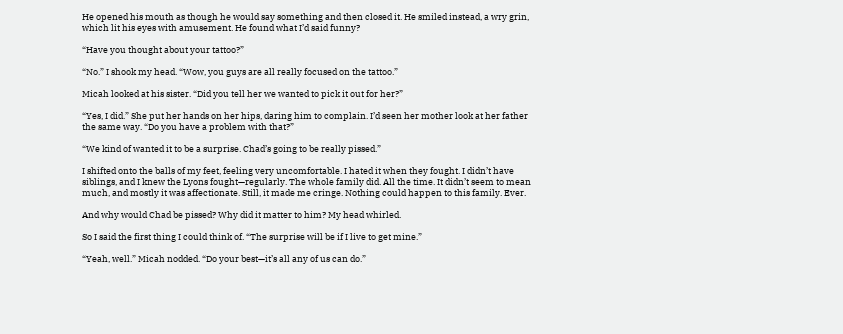He opened his mouth as though he would say something and then closed it. He smiled instead, a wry grin, which lit his eyes with amusement. He found what I’d said funny?

“Have you thought about your tattoo?”

“No.” I shook my head. “Wow, you guys are all really focused on the tattoo.”

Micah looked at his sister. “Did you tell her we wanted to pick it out for her?”

“Yes, I did.” She put her hands on her hips, daring him to complain. I’d seen her mother look at her father the same way. “Do you have a problem with that?”

“We kind of wanted it to be a surprise. Chad’s going to be really pissed.”

I shifted onto the balls of my feet, feeling very uncomfortable. I hated it when they fought. I didn’t have siblings, and I knew the Lyons fought—regularly. The whole family did. All the time. It didn’t seem to mean much, and mostly it was affectionate. Still, it made me cringe. Nothing could happen to this family. Ever.

And why would Chad be pissed? Why did it matter to him? My head whirled.

So I said the first thing I could think of. “The surprise will be if I live to get mine.”

“Yeah, well.” Micah nodded. “Do your best—it’s all any of us can do.”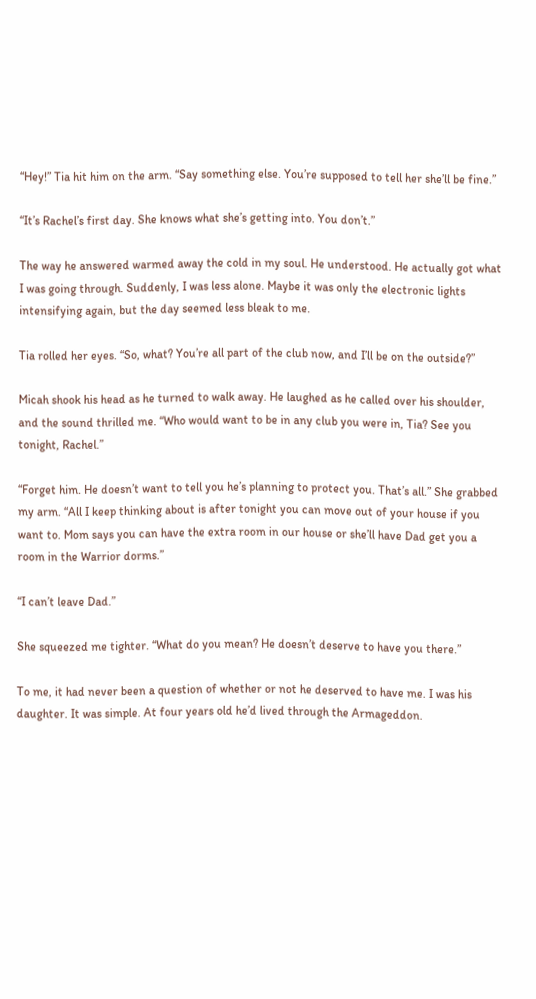“Hey!” Tia hit him on the arm. “Say something else. You’re supposed to tell her she’ll be fine.”

“It’s Rachel’s first day. She knows what she’s getting into. You don’t.”

The way he answered warmed away the cold in my soul. He understood. He actually got what I was going through. Suddenly, I was less alone. Maybe it was only the electronic lights intensifying again, but the day seemed less bleak to me.

Tia rolled her eyes. “So, what? You’re all part of the club now, and I’ll be on the outside?”

Micah shook his head as he turned to walk away. He laughed as he called over his shoulder, and the sound thrilled me. “Who would want to be in any club you were in, Tia? See you tonight, Rachel.”

“Forget him. He doesn’t want to tell you he’s planning to protect you. That’s all.” She grabbed my arm. “All I keep thinking about is after tonight you can move out of your house if you want to. Mom says you can have the extra room in our house or she’ll have Dad get you a room in the Warrior dorms.”

“I can’t leave Dad.”

She squeezed me tighter. “What do you mean? He doesn’t deserve to have you there.”

To me, it had never been a question of whether or not he deserved to have me. I was his daughter. It was simple. At four years old he’d lived through the Armageddon.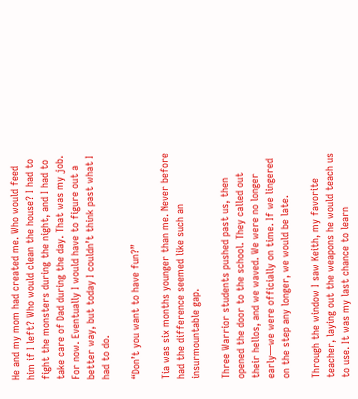He and my mom had created me. Who would feed him if I left? Who would clean the house? I had to fight the monsters during the night, and I had to take care of Dad during the day. That was my job. For now. Eventually I would have to figure out a better way, but today I couldn’t think past what I had to do.

“Don’t you want to have fun?”

Tia was six months younger than me. Never before had the difference seemed like such an insurmountable gap.

Three Warrior students pushed past us, then opened the door to the school. They called out their hellos, and we waved. We were no longer early—we were officially on time. If we lingered on the step any longer, we would be late.

Through the window I saw Keith, my favorite teacher, laying out the weapons he would teach us to use. It was my last chance to learn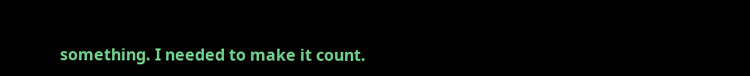something. I needed to make it count.